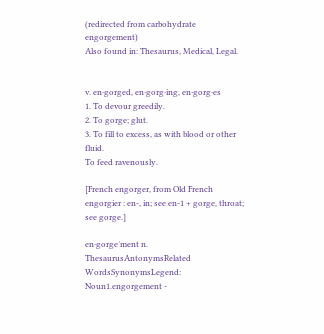(redirected from carbohydrate engorgement)
Also found in: Thesaurus, Medical, Legal.


v. en·gorged, en·gorg·ing, en·gorg·es
1. To devour greedily.
2. To gorge; glut.
3. To fill to excess, as with blood or other fluid.
To feed ravenously.

[French engorger, from Old French engorgier : en-, in; see en-1 + gorge, throat; see gorge.]

en·gorge′ment n.
ThesaurusAntonymsRelated WordsSynonymsLegend:
Noun1.engorgement -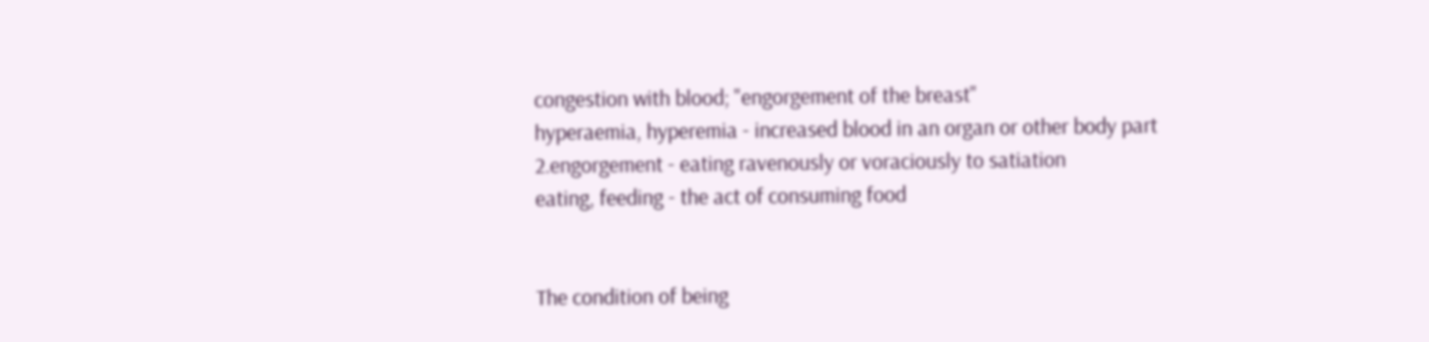congestion with blood; "engorgement of the breast"
hyperaemia, hyperemia - increased blood in an organ or other body part
2.engorgement - eating ravenously or voraciously to satiation
eating, feeding - the act of consuming food


The condition of being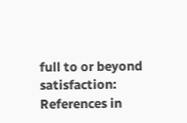full to or beyond satisfaction:
References in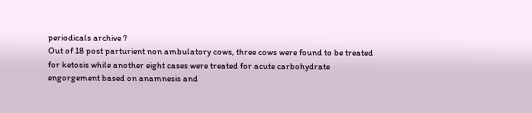periodicals archive ?
Out of 18 post parturient non ambulatory cows, three cows were found to be treated for ketosis while another eight cases were treated for acute carbohydrate engorgement based on anamnesis and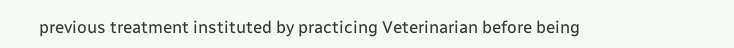previous treatment instituted by practicing Veterinarian before being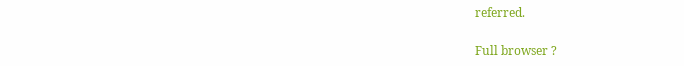referred.

Full browser ?